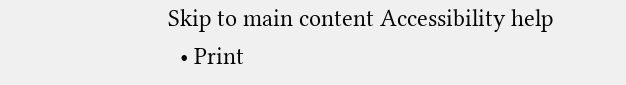Skip to main content Accessibility help
  • Print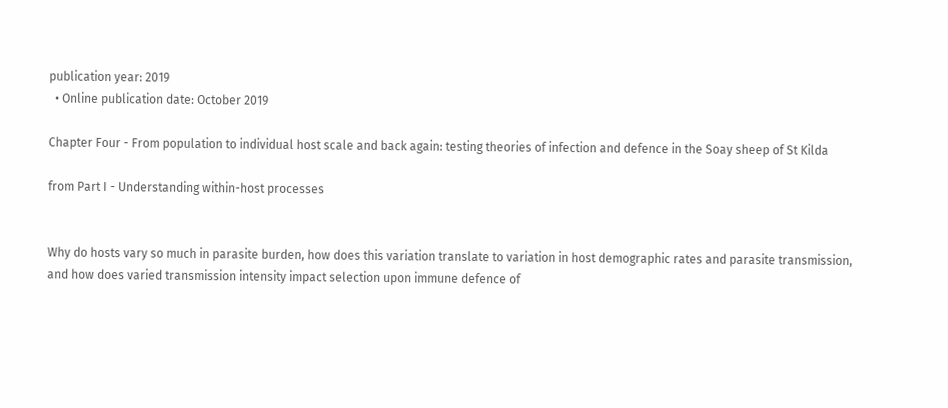publication year: 2019
  • Online publication date: October 2019

Chapter Four - From population to individual host scale and back again: testing theories of infection and defence in the Soay sheep of St Kilda

from Part I - Understanding within-host processes


Why do hosts vary so much in parasite burden, how does this variation translate to variation in host demographic rates and parasite transmission, and how does varied transmission intensity impact selection upon immune defence of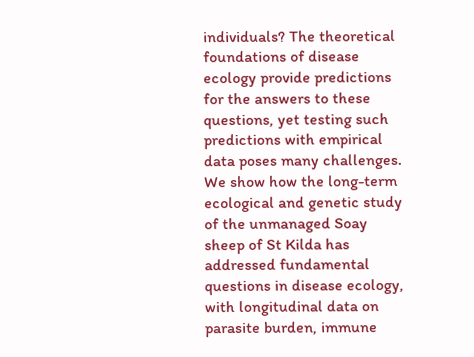individuals? The theoretical foundations of disease ecology provide predictions for the answers to these questions, yet testing such predictions with empirical data poses many challenges. We show how the long-term ecological and genetic study of the unmanaged Soay sheep of St Kilda has addressed fundamental questions in disease ecology, with longitudinal data on parasite burden, immune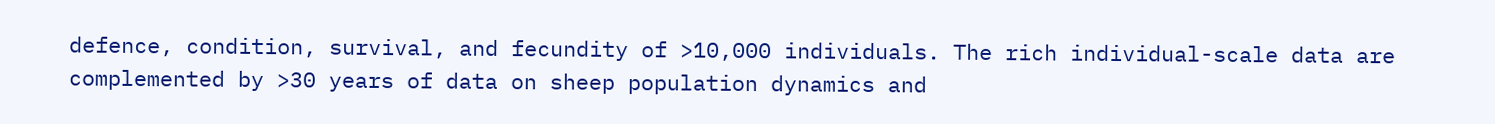defence, condition, survival, and fecundity of >10,000 individuals. The rich individual-scale data are complemented by >30 years of data on sheep population dynamics and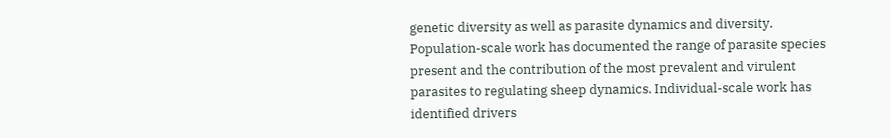genetic diversity as well as parasite dynamics and diversity. Population-scale work has documented the range of parasite species present and the contribution of the most prevalent and virulent parasites to regulating sheep dynamics. Individual-scale work has identified drivers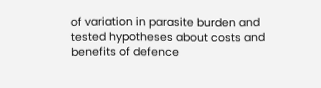of variation in parasite burden and tested hypotheses about costs and benefits of defence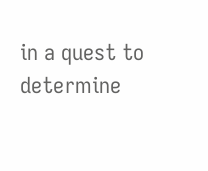in a quest to determine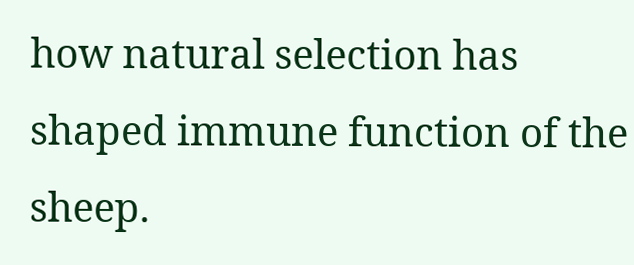how natural selection has shaped immune function of the sheep.